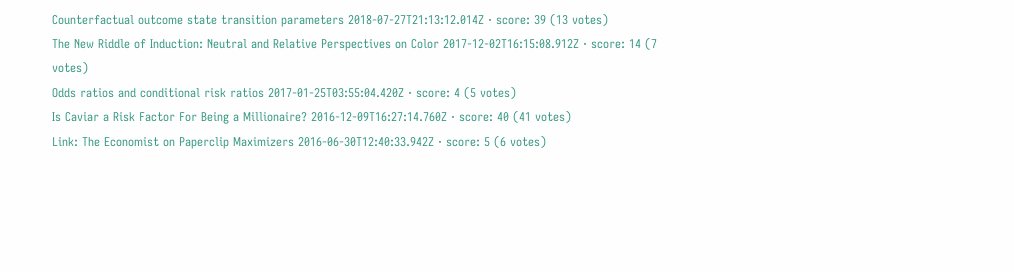Counterfactual outcome state transition parameters 2018-07-27T21:13:12.014Z · score: 39 (13 votes)
The New Riddle of Induction: Neutral and Relative Perspectives on Color 2017-12-02T16:15:08.912Z · score: 14 (7 votes)
Odds ratios and conditional risk ratios 2017-01-25T03:55:04.420Z · score: 4 (5 votes)
Is Caviar a Risk Factor For Being a Millionaire? 2016-12-09T16:27:14.760Z · score: 40 (41 votes)
Link: The Economist on Paperclip Maximizers 2016-06-30T12:40:33.942Z · score: 5 (6 votes)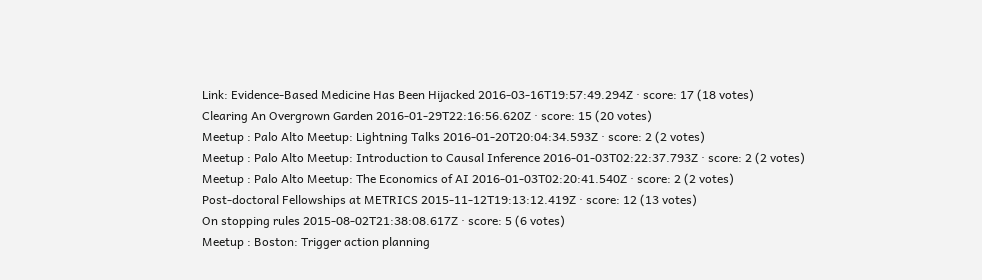Link: Evidence-Based Medicine Has Been Hijacked 2016-03-16T19:57:49.294Z · score: 17 (18 votes)
Clearing An Overgrown Garden 2016-01-29T22:16:56.620Z · score: 15 (20 votes)
Meetup : Palo Alto Meetup: Lightning Talks 2016-01-20T20:04:34.593Z · score: 2 (2 votes)
Meetup : Palo Alto Meetup: Introduction to Causal Inference 2016-01-03T02:22:37.793Z · score: 2 (2 votes)
Meetup : Palo Alto Meetup: The Economics of AI 2016-01-03T02:20:41.540Z · score: 2 (2 votes)
Post-doctoral Fellowships at METRICS 2015-11-12T19:13:12.419Z · score: 12 (13 votes)
On stopping rules 2015-08-02T21:38:08.617Z · score: 5 (6 votes)
Meetup : Boston: Trigger action planning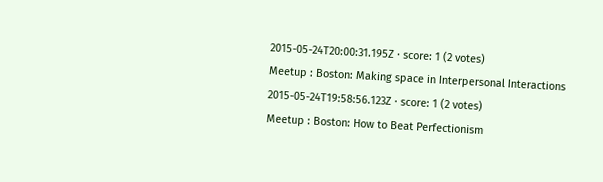2015-05-24T20:00:31.195Z · score: 1 (2 votes)
Meetup : Boston: Making space in Interpersonal Interactions 2015-05-24T19:58:56.123Z · score: 1 (2 votes)
Meetup : Boston: How to Beat Perfectionism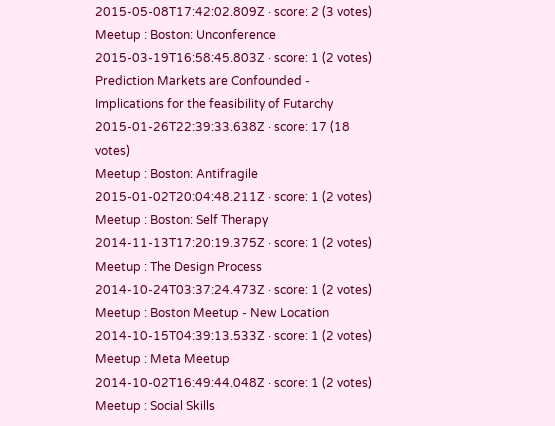2015-05-08T17:42:02.809Z · score: 2 (3 votes)
Meetup : Boston: Unconference 2015-03-19T16:58:45.803Z · score: 1 (2 votes)
Prediction Markets are Confounded - Implications for the feasibility of Futarchy 2015-01-26T22:39:33.638Z · score: 17 (18 votes)
Meetup : Boston: Antifragile 2015-01-02T20:04:48.211Z · score: 1 (2 votes)
Meetup : Boston: Self Therapy 2014-11-13T17:20:19.375Z · score: 1 (2 votes)
Meetup : The Design Process 2014-10-24T03:37:24.473Z · score: 1 (2 votes)
Meetup : Boston Meetup - New Location 2014-10-15T04:39:13.533Z · score: 1 (2 votes)
Meetup : Meta Meetup 2014-10-02T16:49:44.048Z · score: 1 (2 votes)
Meetup : Social Skills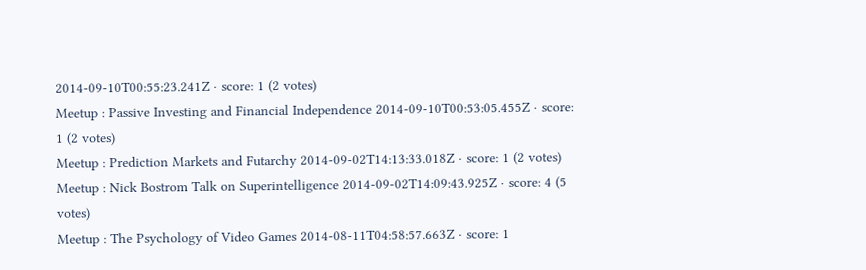2014-09-10T00:55:23.241Z · score: 1 (2 votes)
Meetup : Passive Investing and Financial Independence 2014-09-10T00:53:05.455Z · score: 1 (2 votes)
Meetup : Prediction Markets and Futarchy 2014-09-02T14:13:33.018Z · score: 1 (2 votes)
Meetup : Nick Bostrom Talk on Superintelligence 2014-09-02T14:09:43.925Z · score: 4 (5 votes)
Meetup : The Psychology of Video Games 2014-08-11T04:58:57.663Z · score: 1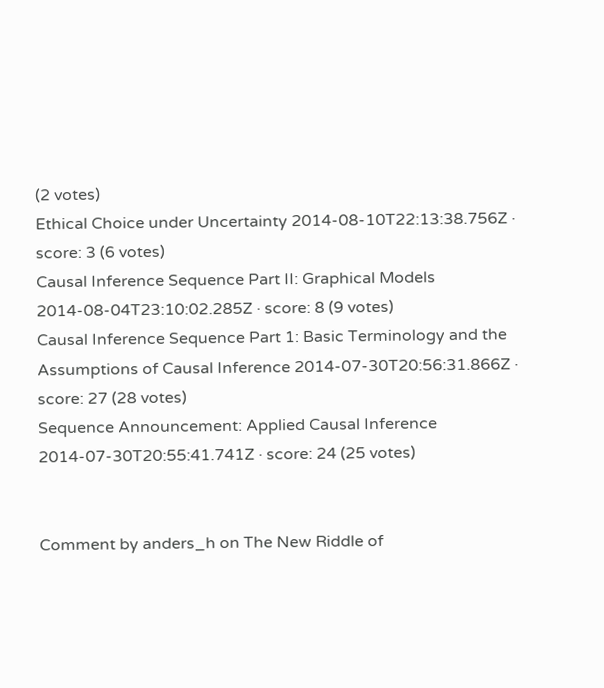(2 votes)
Ethical Choice under Uncertainty 2014-08-10T22:13:38.756Z · score: 3 (6 votes)
Causal Inference Sequence Part II: Graphical Models 2014-08-04T23:10:02.285Z · score: 8 (9 votes)
Causal Inference Sequence Part 1: Basic Terminology and the Assumptions of Causal Inference 2014-07-30T20:56:31.866Z · score: 27 (28 votes)
Sequence Announcement: Applied Causal Inference 2014-07-30T20:55:41.741Z · score: 24 (25 votes)


Comment by anders_h on The New Riddle of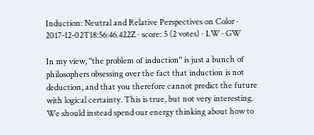Induction: Neutral and Relative Perspectives on Color · 2017-12-02T18:56:46.422Z · score: 5 (2 votes) · LW · GW

In my view, "the problem of induction" is just a bunch of philosophers obsessing over the fact that induction is not deduction, and that you therefore cannot predict the future with logical certainty. This is true, but not very interesting. We should instead spend our energy thinking about how to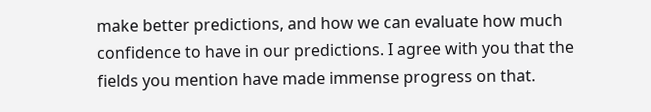make better predictions, and how we can evaluate how much confidence to have in our predictions. I agree with you that the fields you mention have made immense progress on that.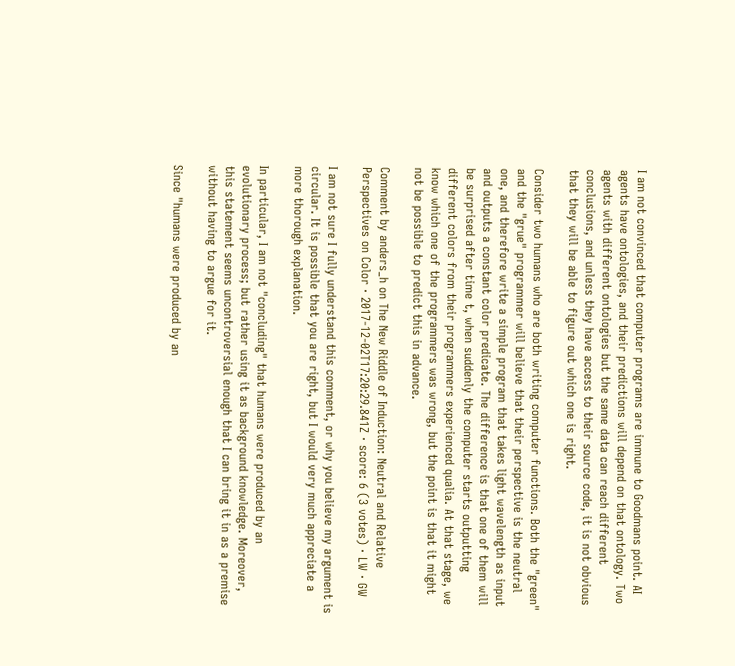I am not convinced that computer programs are immune to Goodmans point. AI agents have ontologies, and their predictions will depend on that ontology. Two agents with different ontologies but the same data can reach different conclusions, and unless they have access to their source code, it is not obvious that they will be able to figure out which one is right.

Consider two humans who are both writing computer functions. Both the "green" and the "grue" programmer will believe that their perspective is the neutral one, and therefore write a simple program that takes light wavelength as input and outputs a constant color predicate. The difference is that one of them will be surprised after time t, when suddenly the computer starts outputting different colors from their programmers experienced qualia. At that stage, we know which one of the programmers was wrong, but the point is that it might not be possible to predict this in advance.

Comment by anders_h on The New Riddle of Induction: Neutral and Relative Perspectives on Color · 2017-12-02T17:20:29.841Z · score: 6 (3 votes) · LW · GW

I am not sure I fully understand this comment, or why you believe my argument is circular. It is possible that you are right, but I would very much appreciate a more thorough explanation.

In particular, I am not "concluding" that humans were produced by an evolutionary process; but rather using it as background knowledge. Moreover, this statement seems uncontroversial enough that I can bring it in as a premise without having to argue for it.

Since "humans were produced by an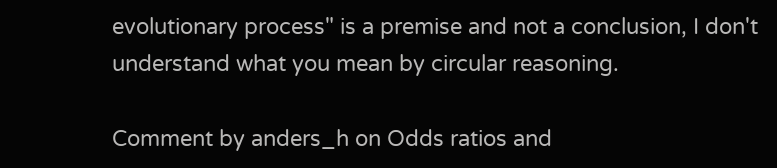evolutionary process" is a premise and not a conclusion, I don't understand what you mean by circular reasoning.

Comment by anders_h on Odds ratios and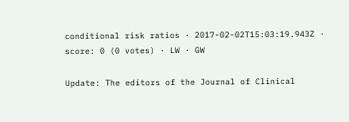conditional risk ratios · 2017-02-02T15:03:19.943Z · score: 0 (0 votes) · LW · GW

Update: The editors of the Journal of Clinical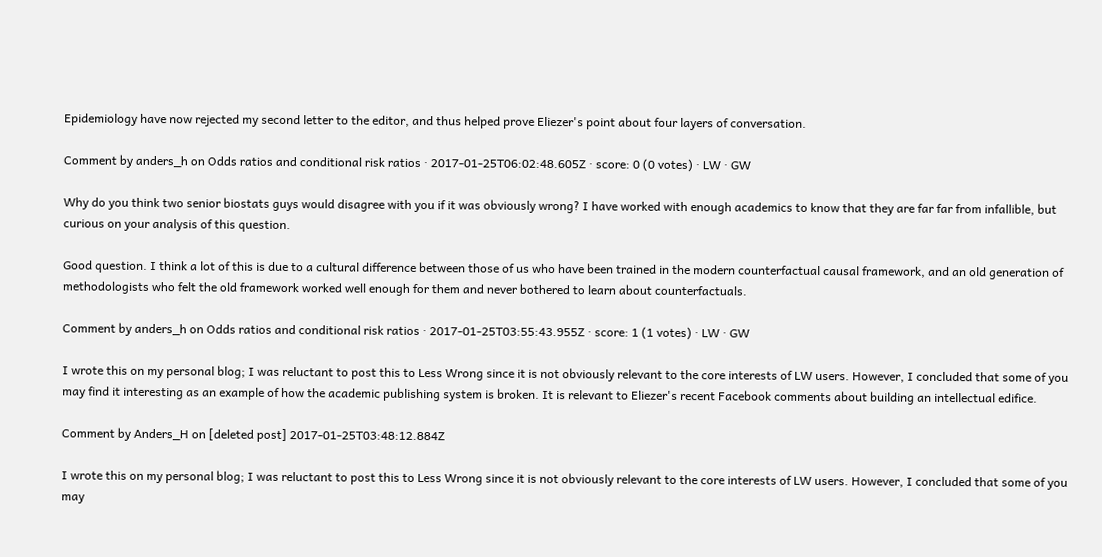Epidemiology have now rejected my second letter to the editor, and thus helped prove Eliezer's point about four layers of conversation.

Comment by anders_h on Odds ratios and conditional risk ratios · 2017-01-25T06:02:48.605Z · score: 0 (0 votes) · LW · GW

Why do you think two senior biostats guys would disagree with you if it was obviously wrong? I have worked with enough academics to know that they are far far from infallible, but curious on your analysis of this question.

Good question. I think a lot of this is due to a cultural difference between those of us who have been trained in the modern counterfactual causal framework, and an old generation of methodologists who felt the old framework worked well enough for them and never bothered to learn about counterfactuals.

Comment by anders_h on Odds ratios and conditional risk ratios · 2017-01-25T03:55:43.955Z · score: 1 (1 votes) · LW · GW

I wrote this on my personal blog; I was reluctant to post this to Less Wrong since it is not obviously relevant to the core interests of LW users. However, I concluded that some of you may find it interesting as an example of how the academic publishing system is broken. It is relevant to Eliezer's recent Facebook comments about building an intellectual edifice.

Comment by Anders_H on [deleted post] 2017-01-25T03:48:12.884Z

I wrote this on my personal blog; I was reluctant to post this to Less Wrong since it is not obviously relevant to the core interests of LW users. However, I concluded that some of you may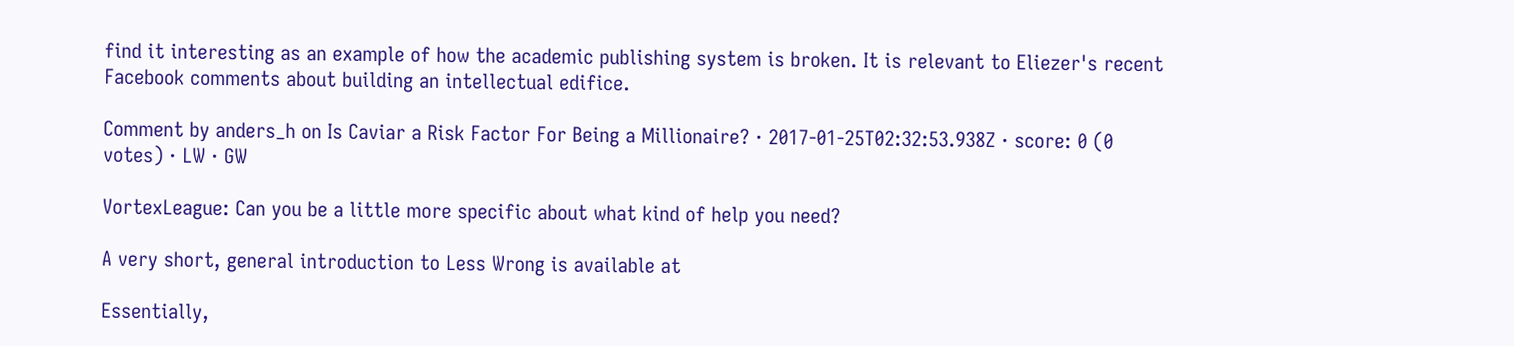find it interesting as an example of how the academic publishing system is broken. It is relevant to Eliezer's recent Facebook comments about building an intellectual edifice.

Comment by anders_h on Is Caviar a Risk Factor For Being a Millionaire? · 2017-01-25T02:32:53.938Z · score: 0 (0 votes) · LW · GW

VortexLeague: Can you be a little more specific about what kind of help you need?

A very short, general introduction to Less Wrong is available at

Essentially,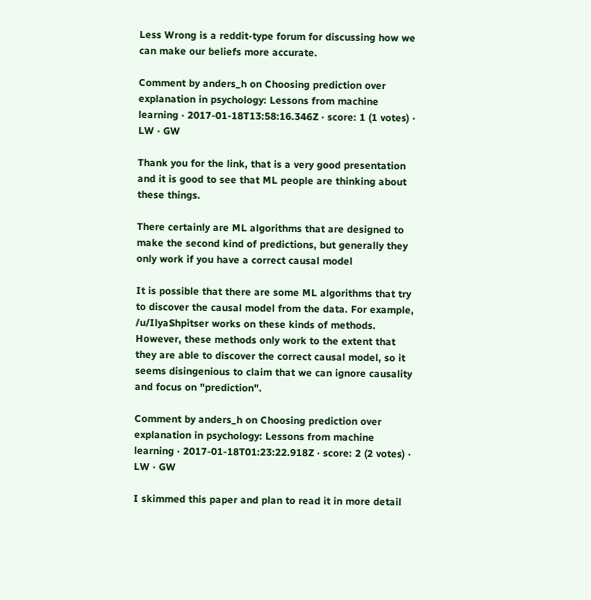Less Wrong is a reddit-type forum for discussing how we can make our beliefs more accurate.

Comment by anders_h on Choosing prediction over explanation in psychology: Lessons from machine learning · 2017-01-18T13:58:16.346Z · score: 1 (1 votes) · LW · GW

Thank you for the link, that is a very good presentation and it is good to see that ML people are thinking about these things.

There certainly are ML algorithms that are designed to make the second kind of predictions, but generally they only work if you have a correct causal model

It is possible that there are some ML algorithms that try to discover the causal model from the data. For example, /u/IlyaShpitser works on these kinds of methods. However, these methods only work to the extent that they are able to discover the correct causal model, so it seems disingenious to claim that we can ignore causality and focus on "prediction".

Comment by anders_h on Choosing prediction over explanation in psychology: Lessons from machine learning · 2017-01-18T01:23:22.918Z · score: 2 (2 votes) · LW · GW

I skimmed this paper and plan to read it in more detail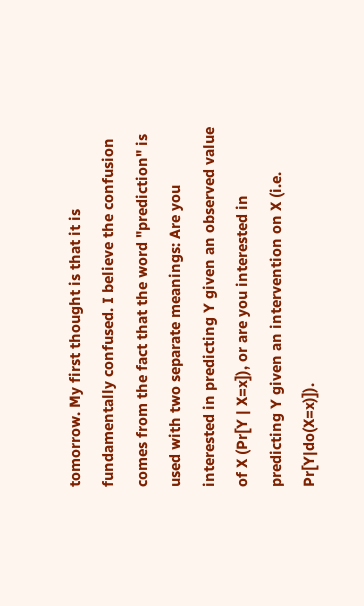tomorrow. My first thought is that it is fundamentally confused. I believe the confusion comes from the fact that the word "prediction" is used with two separate meanings: Are you interested in predicting Y given an observed value of X (Pr[Y | X=x]), or are you interested in predicting Y given an intervention on X (i.e. Pr[Y|do(X=x)]).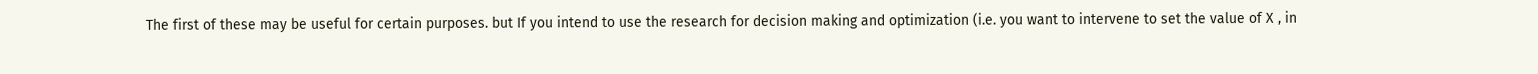The first of these may be useful for certain purposes. but If you intend to use the research for decision making and optimization (i.e. you want to intervene to set the value of X , in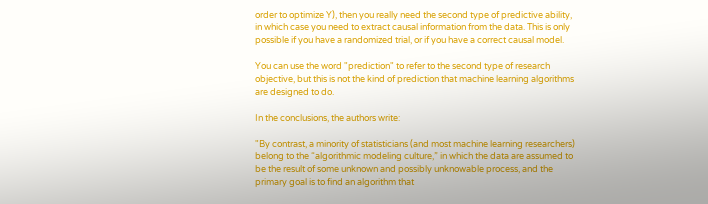order to optimize Y), then you really need the second type of predictive ability, in which case you need to extract causal information from the data. This is only possible if you have a randomized trial, or if you have a correct causal model.

You can use the word "prediction" to refer to the second type of research objective, but this is not the kind of prediction that machine learning algorithms are designed to do.

In the conclusions, the authors write:

"By contrast, a minority of statisticians (and most machine learning researchers) belong to the “algorithmic modeling culture,” in which the data are assumed to be the result of some unknown and possibly unknowable process, and the primary goal is to find an algorithm that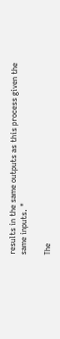results in the same outputs as this process given the same inputs. "

The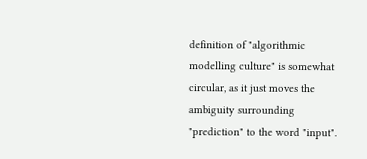definition of "algorithmic modelling culture" is somewhat circular, as it just moves the ambiguity surrounding "prediction" to the word "input".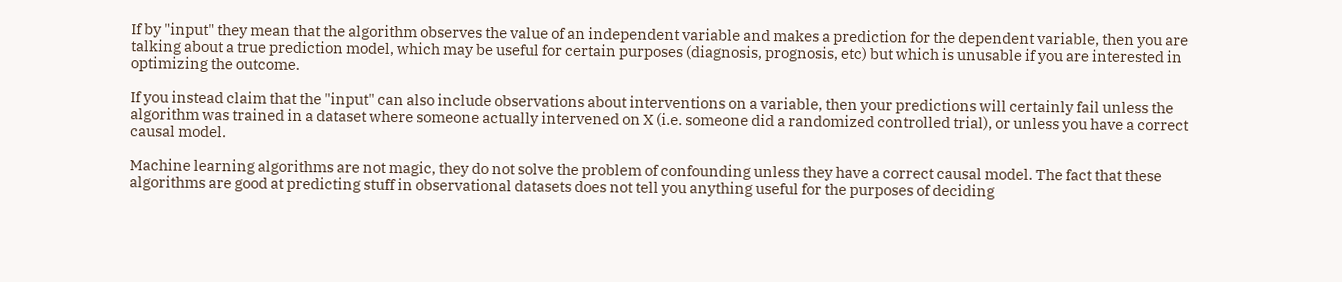If by "input" they mean that the algorithm observes the value of an independent variable and makes a prediction for the dependent variable, then you are talking about a true prediction model, which may be useful for certain purposes (diagnosis, prognosis, etc) but which is unusable if you are interested in optimizing the outcome.

If you instead claim that the "input" can also include observations about interventions on a variable, then your predictions will certainly fail unless the algorithm was trained in a dataset where someone actually intervened on X (i.e. someone did a randomized controlled trial), or unless you have a correct causal model.

Machine learning algorithms are not magic, they do not solve the problem of confounding unless they have a correct causal model. The fact that these algorithms are good at predicting stuff in observational datasets does not tell you anything useful for the purposes of deciding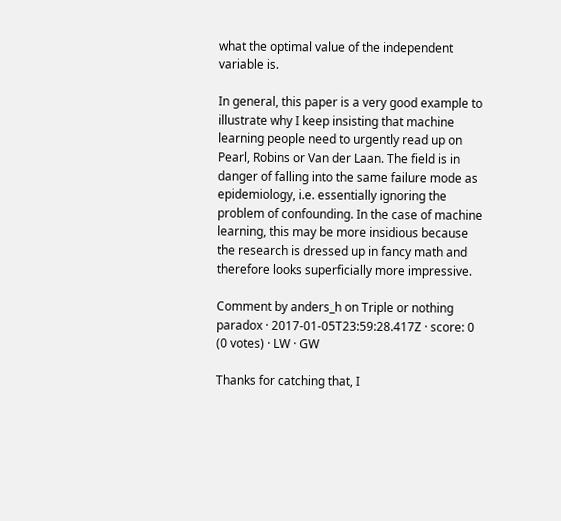what the optimal value of the independent variable is.

In general, this paper is a very good example to illustrate why I keep insisting that machine learning people need to urgently read up on Pearl, Robins or Van der Laan. The field is in danger of falling into the same failure mode as epidemiology, i.e. essentially ignoring the problem of confounding. In the case of machine learning, this may be more insidious because the research is dressed up in fancy math and therefore looks superficially more impressive.

Comment by anders_h on Triple or nothing paradox · 2017-01-05T23:59:28.417Z · score: 0 (0 votes) · LW · GW

Thanks for catching that, I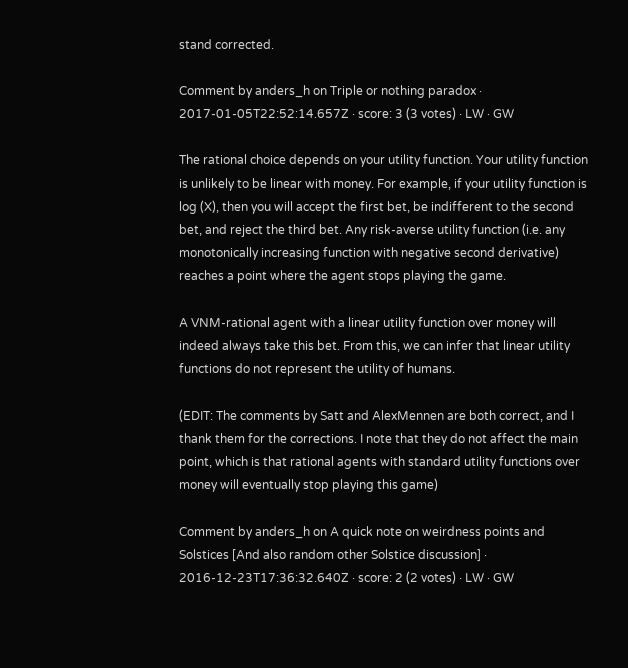stand corrected.

Comment by anders_h on Triple or nothing paradox · 2017-01-05T22:52:14.657Z · score: 3 (3 votes) · LW · GW

The rational choice depends on your utility function. Your utility function is unlikely to be linear with money. For example, if your utility function is log (X), then you will accept the first bet, be indifferent to the second bet, and reject the third bet. Any risk-averse utility function (i.e. any monotonically increasing function with negative second derivative) reaches a point where the agent stops playing the game.

A VNM-rational agent with a linear utility function over money will indeed always take this bet. From this, we can infer that linear utility functions do not represent the utility of humans.

(EDIT: The comments by Satt and AlexMennen are both correct, and I thank them for the corrections. I note that they do not affect the main point, which is that rational agents with standard utility functions over money will eventually stop playing this game)

Comment by anders_h on A quick note on weirdness points and Solstices [And also random other Solstice discussion] · 2016-12-23T17:36:32.640Z · score: 2 (2 votes) · LW · GW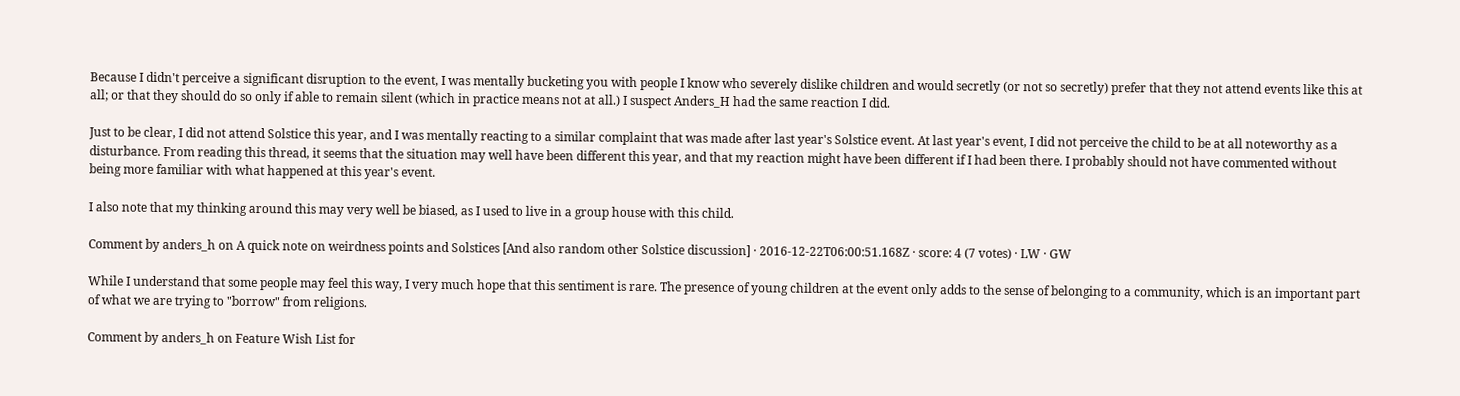Because I didn't perceive a significant disruption to the event, I was mentally bucketing you with people I know who severely dislike children and would secretly (or not so secretly) prefer that they not attend events like this at all; or that they should do so only if able to remain silent (which in practice means not at all.) I suspect Anders_H had the same reaction I did.

Just to be clear, I did not attend Solstice this year, and I was mentally reacting to a similar complaint that was made after last year's Solstice event. At last year's event, I did not perceive the child to be at all noteworthy as a disturbance. From reading this thread, it seems that the situation may well have been different this year, and that my reaction might have been different if I had been there. I probably should not have commented without being more familiar with what happened at this year's event.

I also note that my thinking around this may very well be biased, as I used to live in a group house with this child.

Comment by anders_h on A quick note on weirdness points and Solstices [And also random other Solstice discussion] · 2016-12-22T06:00:51.168Z · score: 4 (7 votes) · LW · GW

While I understand that some people may feel this way, I very much hope that this sentiment is rare. The presence of young children at the event only adds to the sense of belonging to a community, which is an important part of what we are trying to "borrow" from religions.

Comment by anders_h on Feature Wish List for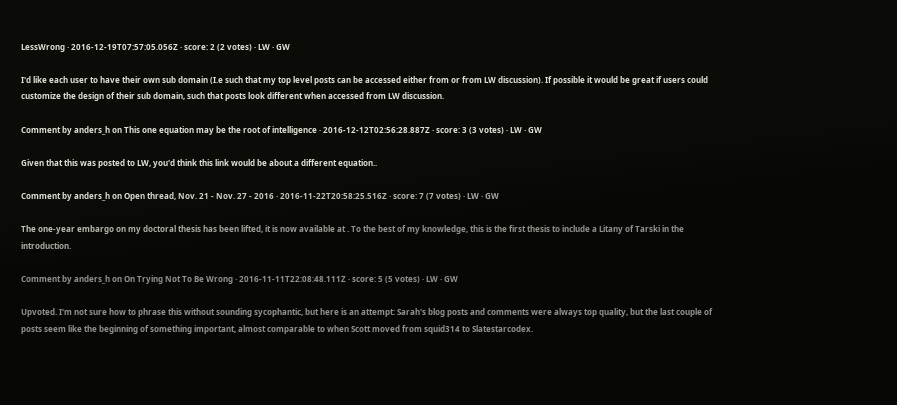LessWrong · 2016-12-19T07:57:05.056Z · score: 2 (2 votes) · LW · GW

I'd like each user to have their own sub domain (I.e such that my top level posts can be accessed either from or from LW discussion). If possible it would be great if users could customize the design of their sub domain, such that posts look different when accessed from LW discussion.

Comment by anders_h on This one equation may be the root of intelligence · 2016-12-12T02:56:28.887Z · score: 3 (3 votes) · LW · GW

Given that this was posted to LW, you'd think this link would be about a different equation..

Comment by anders_h on Open thread, Nov. 21 - Nov. 27 - 2016 · 2016-11-22T20:58:25.516Z · score: 7 (7 votes) · LW · GW

The one-year embargo on my doctoral thesis has been lifted, it is now available at . To the best of my knowledge, this is the first thesis to include a Litany of Tarski in the introduction.

Comment by anders_h on On Trying Not To Be Wrong · 2016-11-11T22:08:48.111Z · score: 5 (5 votes) · LW · GW

Upvoted. I'm not sure how to phrase this without sounding sycophantic, but here is an attempt: Sarah's blog posts and comments were always top quality, but the last couple of posts seem like the beginning of something important, almost comparable to when Scott moved from squid314 to Slatestarcodex.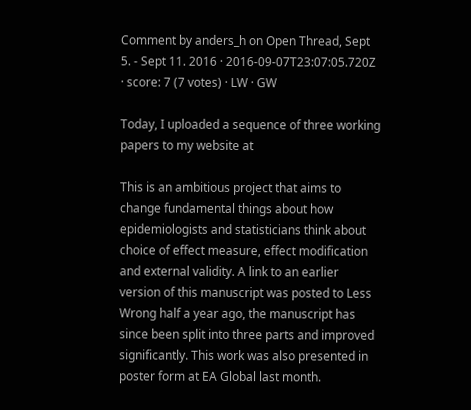Comment by anders_h on Open Thread, Sept 5. - Sept 11. 2016 · 2016-09-07T23:07:05.720Z · score: 7 (7 votes) · LW · GW

Today, I uploaded a sequence of three working papers to my website at

This is an ambitious project that aims to change fundamental things about how epidemiologists and statisticians think about choice of effect measure, effect modification and external validity. A link to an earlier version of this manuscript was posted to Less Wrong half a year ago, the manuscript has since been split into three parts and improved significantly. This work was also presented in poster form at EA Global last month.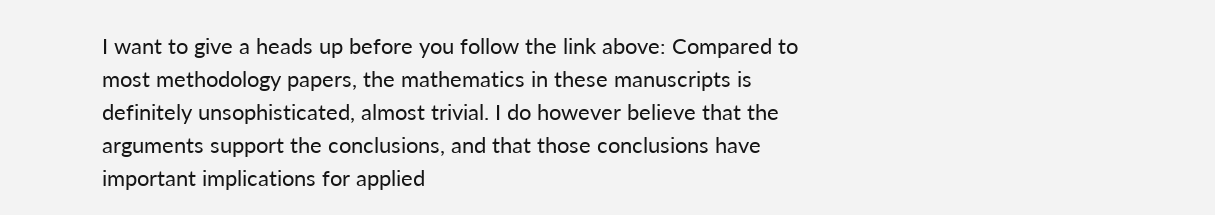I want to give a heads up before you follow the link above: Compared to most methodology papers, the mathematics in these manuscripts is definitely unsophisticated, almost trivial. I do however believe that the arguments support the conclusions, and that those conclusions have important implications for applied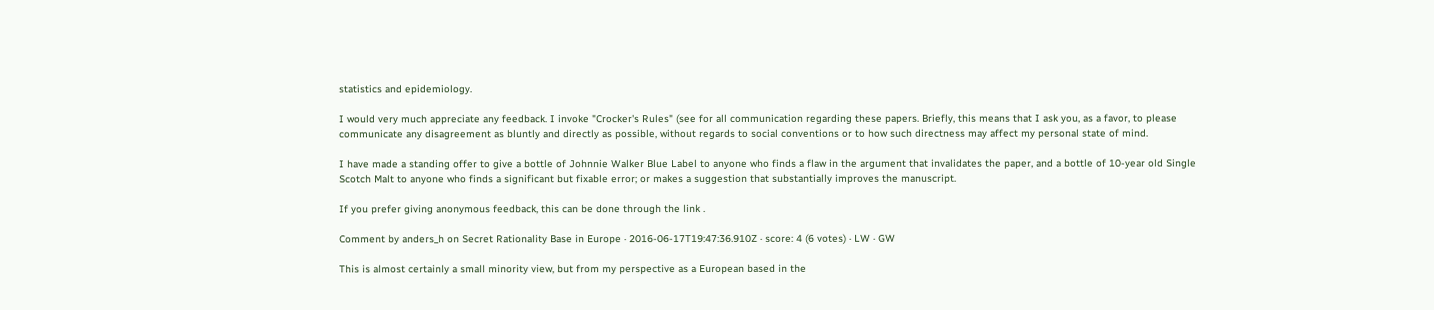statistics and epidemiology.

I would very much appreciate any feedback. I invoke "Crocker's Rules" (see for all communication regarding these papers. Briefly, this means that I ask you, as a favor, to please communicate any disagreement as bluntly and directly as possible, without regards to social conventions or to how such directness may affect my personal state of mind.

I have made a standing offer to give a bottle of Johnnie Walker Blue Label to anyone who finds a flaw in the argument that invalidates the paper, and a bottle of 10-year old Single Scotch Malt to anyone who finds a significant but fixable error; or makes a suggestion that substantially improves the manuscript.

If you prefer giving anonymous feedback, this can be done through the link .

Comment by anders_h on Secret Rationality Base in Europe · 2016-06-17T19:47:36.910Z · score: 4 (6 votes) · LW · GW

This is almost certainly a small minority view, but from my perspective as a European based in the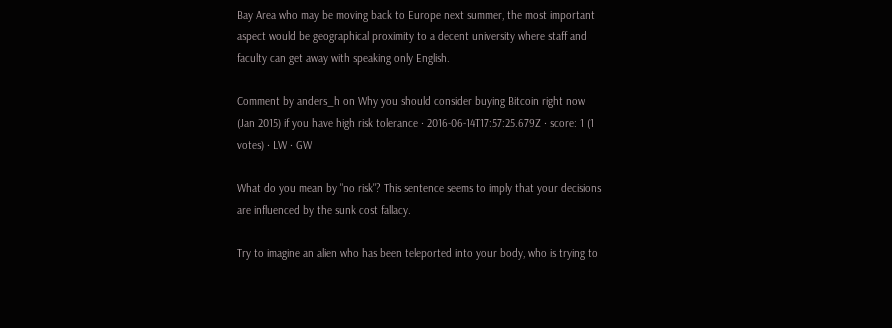Bay Area who may be moving back to Europe next summer, the most important aspect would be geographical proximity to a decent university where staff and faculty can get away with speaking only English.

Comment by anders_h on Why you should consider buying Bitcoin right now (Jan 2015) if you have high risk tolerance · 2016-06-14T17:57:25.679Z · score: 1 (1 votes) · LW · GW

What do you mean by "no risk"? This sentence seems to imply that your decisions are influenced by the sunk cost fallacy.

Try to imagine an alien who has been teleported into your body, who is trying to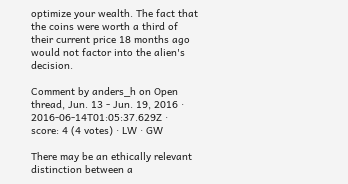optimize your wealth. The fact that the coins were worth a third of their current price 18 months ago would not factor into the alien's decision.

Comment by anders_h on Open thread, Jun. 13 - Jun. 19, 2016 · 2016-06-14T01:05:37.629Z · score: 4 (4 votes) · LW · GW

There may be an ethically relevant distinction between a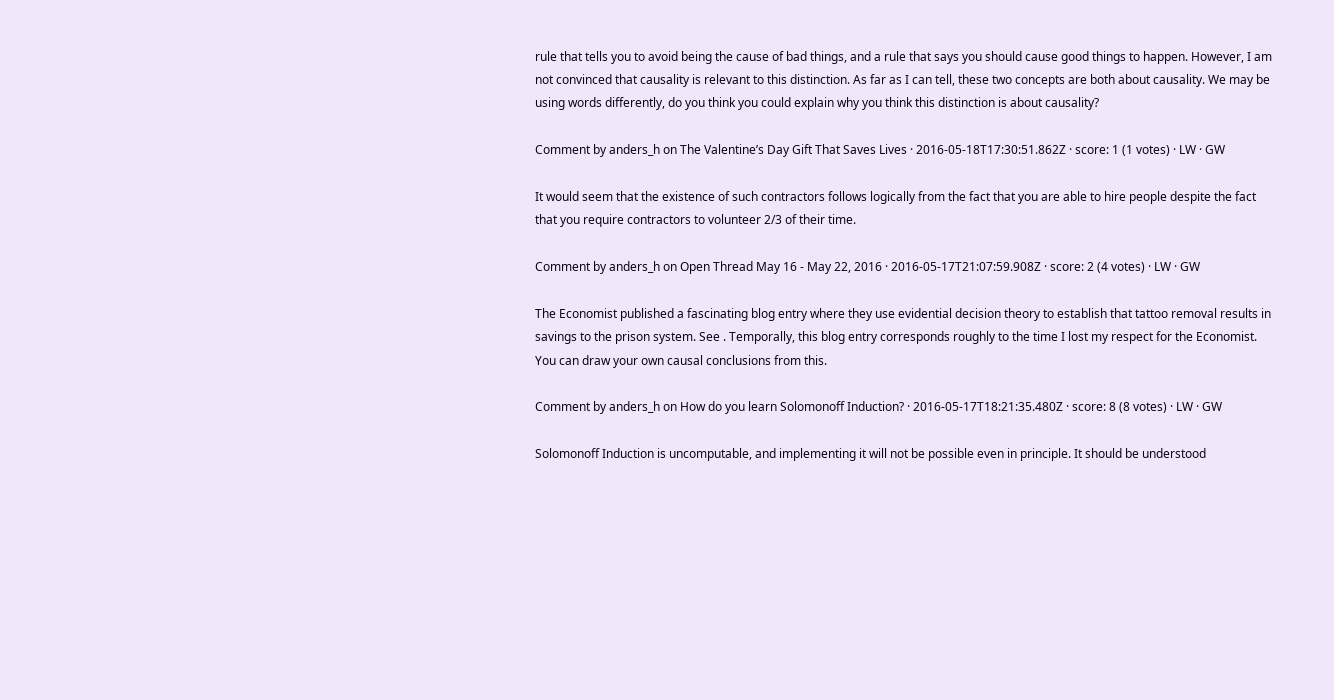rule that tells you to avoid being the cause of bad things, and a rule that says you should cause good things to happen. However, I am not convinced that causality is relevant to this distinction. As far as I can tell, these two concepts are both about causality. We may be using words differently, do you think you could explain why you think this distinction is about causality?

Comment by anders_h on The Valentine’s Day Gift That Saves Lives · 2016-05-18T17:30:51.862Z · score: 1 (1 votes) · LW · GW

It would seem that the existence of such contractors follows logically from the fact that you are able to hire people despite the fact that you require contractors to volunteer 2/3 of their time.

Comment by anders_h on Open Thread May 16 - May 22, 2016 · 2016-05-17T21:07:59.908Z · score: 2 (4 votes) · LW · GW

The Economist published a fascinating blog entry where they use evidential decision theory to establish that tattoo removal results in savings to the prison system. See . Temporally, this blog entry corresponds roughly to the time I lost my respect for the Economist. You can draw your own causal conclusions from this.

Comment by anders_h on How do you learn Solomonoff Induction? · 2016-05-17T18:21:35.480Z · score: 8 (8 votes) · LW · GW

Solomonoff Induction is uncomputable, and implementing it will not be possible even in principle. It should be understood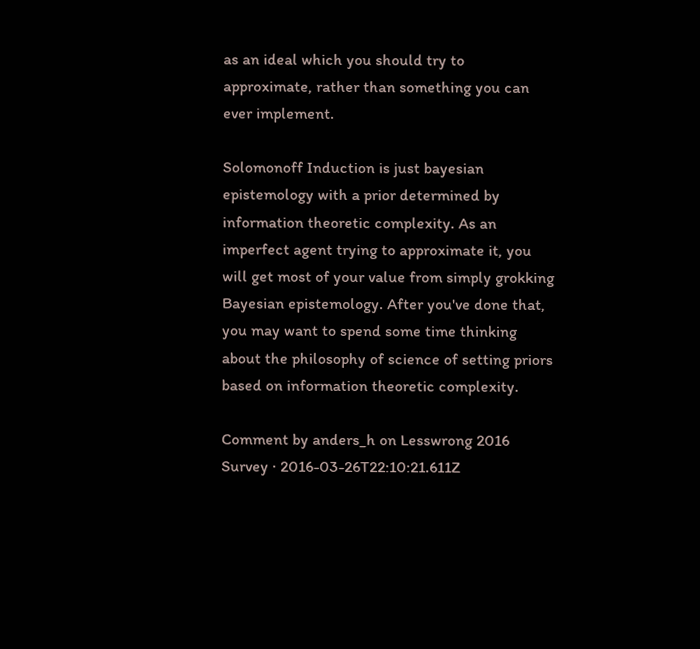as an ideal which you should try to approximate, rather than something you can ever implement.

Solomonoff Induction is just bayesian epistemology with a prior determined by information theoretic complexity. As an imperfect agent trying to approximate it, you will get most of your value from simply grokking Bayesian epistemology. After you've done that, you may want to spend some time thinking about the philosophy of science of setting priors based on information theoretic complexity.

Comment by anders_h on Lesswrong 2016 Survey · 2016-03-26T22:10:21.611Z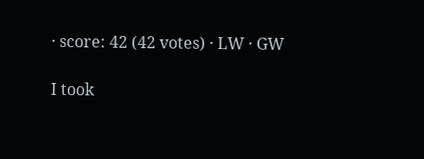· score: 42 (42 votes) · LW · GW

I took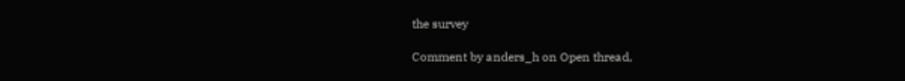the survey

Comment by anders_h on Open thread,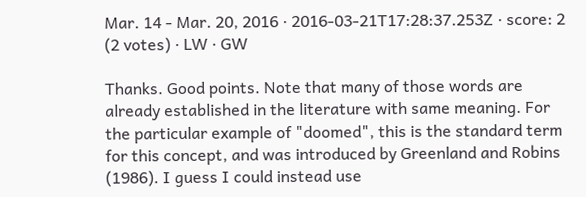Mar. 14 - Mar. 20, 2016 · 2016-03-21T17:28:37.253Z · score: 2 (2 votes) · LW · GW

Thanks. Good points. Note that many of those words are already established in the literature with same meaning. For the particular example of "doomed", this is the standard term for this concept, and was introduced by Greenland and Robins (1986). I guess I could instead use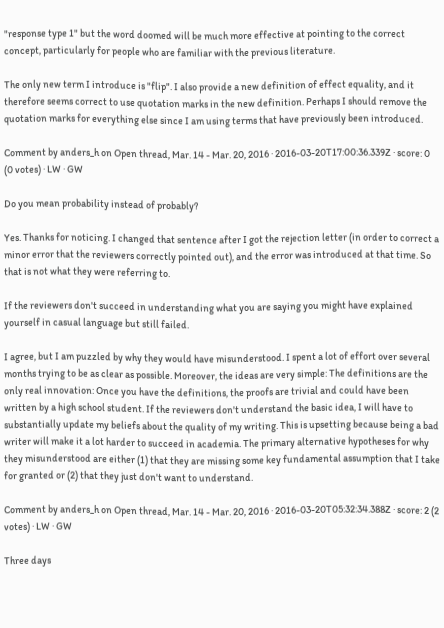"response type 1" but the word doomed will be much more effective at pointing to the correct concept, particularly for people who are familiar with the previous literature.

The only new term I introduce is "flip". I also provide a new definition of effect equality, and it therefore seems correct to use quotation marks in the new definition. Perhaps I should remove the quotation marks for everything else since I am using terms that have previously been introduced.

Comment by anders_h on Open thread, Mar. 14 - Mar. 20, 2016 · 2016-03-20T17:00:36.339Z · score: 0 (0 votes) · LW · GW

Do you mean probability instead of probably?

Yes. Thanks for noticing. I changed that sentence after I got the rejection letter (in order to correct a minor error that the reviewers correctly pointed out), and the error was introduced at that time. So that is not what they were referring to.

If the reviewers don't succeed in understanding what you are saying you might have explained yourself in casual language but still failed.

I agree, but I am puzzled by why they would have misunderstood. I spent a lot of effort over several months trying to be as clear as possible. Moreover, the ideas are very simple: The definitions are the only real innovation: Once you have the definitions, the proofs are trivial and could have been written by a high school student. If the reviewers don't understand the basic idea, I will have to substantially update my beliefs about the quality of my writing. This is upsetting because being a bad writer will make it a lot harder to succeed in academia. The primary alternative hypotheses for why they misunderstood are either (1) that they are missing some key fundamental assumption that I take for granted or (2) that they just don't want to understand.

Comment by anders_h on Open thread, Mar. 14 - Mar. 20, 2016 · 2016-03-20T05:32:34.388Z · score: 2 (2 votes) · LW · GW

Three days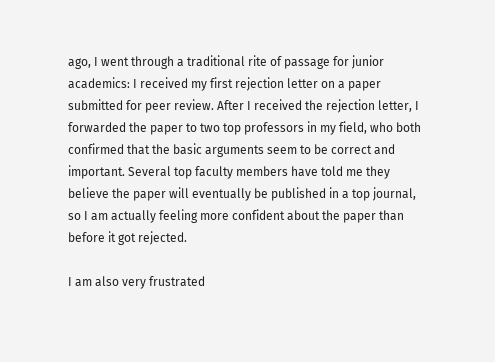ago, I went through a traditional rite of passage for junior academics: I received my first rejection letter on a paper submitted for peer review. After I received the rejection letter, I forwarded the paper to two top professors in my field, who both confirmed that the basic arguments seem to be correct and important. Several top faculty members have told me they believe the paper will eventually be published in a top journal, so I am actually feeling more confident about the paper than before it got rejected.

I am also very frustrated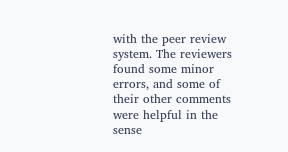with the peer review system. The reviewers found some minor errors, and some of their other comments were helpful in the sense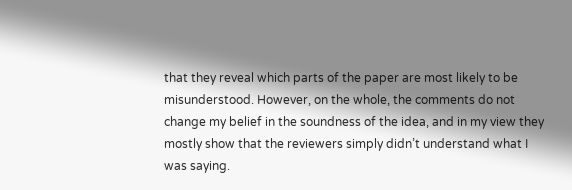that they reveal which parts of the paper are most likely to be misunderstood. However, on the whole, the comments do not change my belief in the soundness of the idea, and in my view they mostly show that the reviewers simply didn’t understand what I was saying.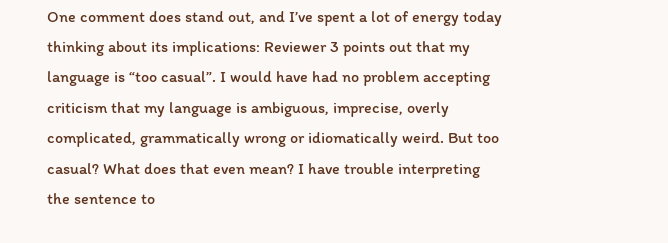One comment does stand out, and I’ve spent a lot of energy today thinking about its implications: Reviewer 3 points out that my language is “too casual”. I would have had no problem accepting criticism that my language is ambiguous, imprecise, overly complicated, grammatically wrong or idiomatically weird. But too casual? What does that even mean? I have trouble interpreting the sentence to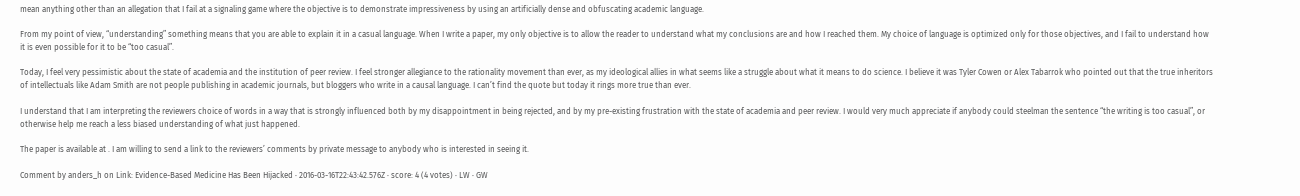mean anything other than an allegation that I fail at a signaling game where the objective is to demonstrate impressiveness by using an artificially dense and obfuscating academic language.

From my point of view, “understanding” something means that you are able to explain it in a casual language. When I write a paper, my only objective is to allow the reader to understand what my conclusions are and how I reached them. My choice of language is optimized only for those objectives, and I fail to understand how it is even possible for it to be “too casual”.

Today, I feel very pessimistic about the state of academia and the institution of peer review. I feel stronger allegiance to the rationality movement than ever, as my ideological allies in what seems like a struggle about what it means to do science. I believe it was Tyler Cowen or Alex Tabarrok who pointed out that the true inheritors of intellectuals like Adam Smith are not people publishing in academic journals, but bloggers who write in a causal language. I can’t find the quote but today it rings more true than ever.

I understand that I am interpreting the reviewers choice of words in a way that is strongly influenced both by my disappointment in being rejected, and by my pre-existing frustration with the state of academia and peer review. I would very much appreciate if anybody could steelman the sentence “the writing is too casual”, or otherwise help me reach a less biased understanding of what just happened.

The paper is available at . I am willing to send a link to the reviewers’ comments by private message to anybody who is interested in seeing it.

Comment by anders_h on Link: Evidence-Based Medicine Has Been Hijacked · 2016-03-16T22:43:42.576Z · score: 4 (4 votes) · LW · GW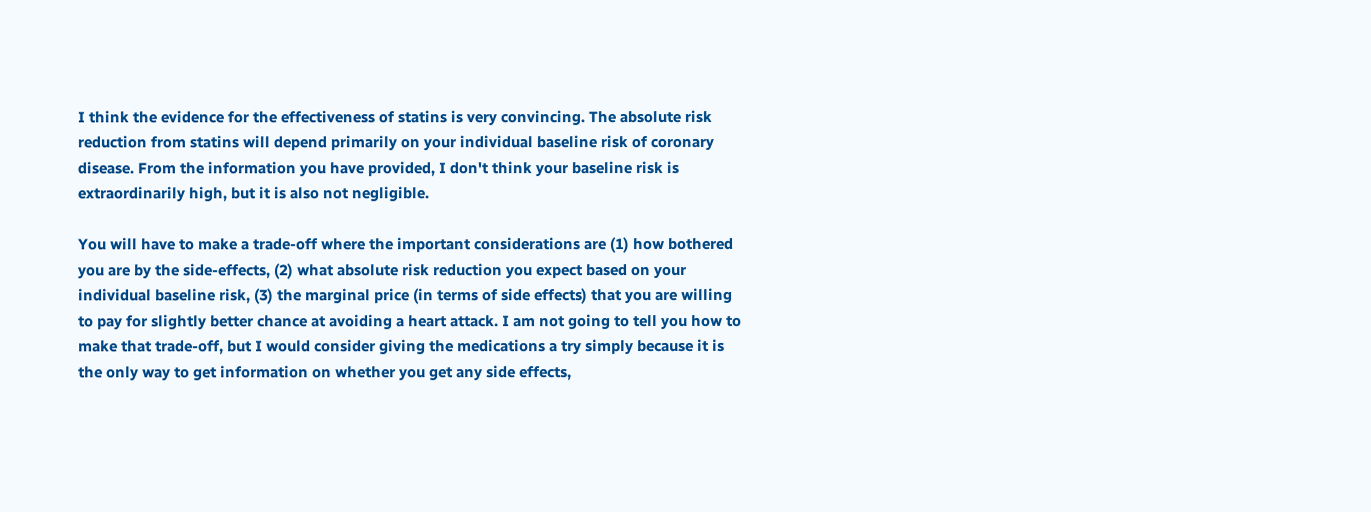I think the evidence for the effectiveness of statins is very convincing. The absolute risk reduction from statins will depend primarily on your individual baseline risk of coronary disease. From the information you have provided, I don't think your baseline risk is extraordinarily high, but it is also not negligible.

You will have to make a trade-off where the important considerations are (1) how bothered you are by the side-effects, (2) what absolute risk reduction you expect based on your individual baseline risk, (3) the marginal price (in terms of side effects) that you are willing to pay for slightly better chance at avoiding a heart attack. I am not going to tell you how to make that trade-off, but I would consider giving the medications a try simply because it is the only way to get information on whether you get any side effects,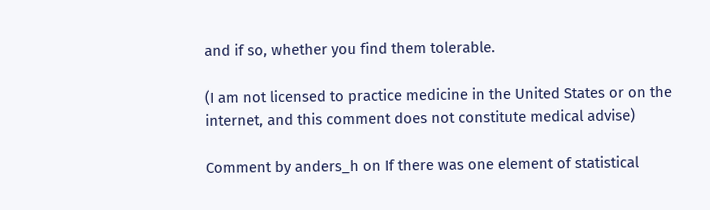and if so, whether you find them tolerable.

(I am not licensed to practice medicine in the United States or on the internet, and this comment does not constitute medical advise)

Comment by anders_h on If there was one element of statistical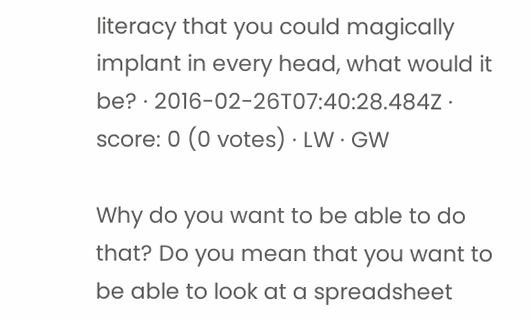literacy that you could magically implant in every head, what would it be? · 2016-02-26T07:40:28.484Z · score: 0 (0 votes) · LW · GW

Why do you want to be able to do that? Do you mean that you want to be able to look at a spreadsheet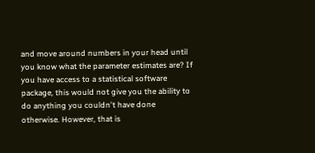and move around numbers in your head until you know what the parameter estimates are? If you have access to a statistical software package, this would not give you the ability to do anything you couldn't have done otherwise. However, that is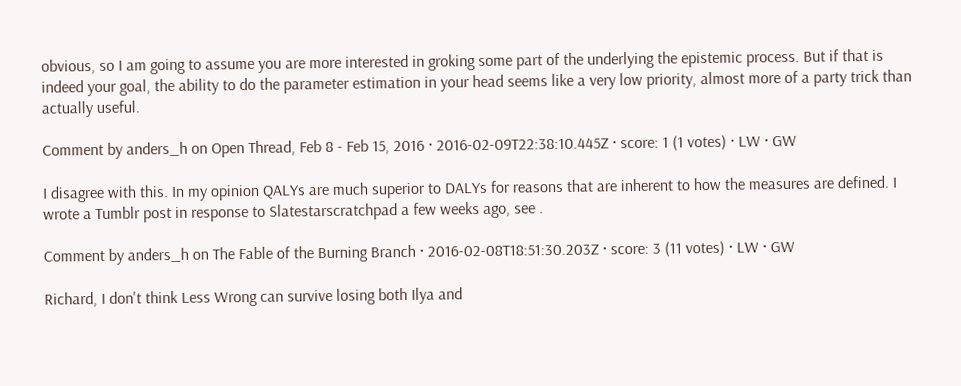obvious, so I am going to assume you are more interested in groking some part of the underlying the epistemic process. But if that is indeed your goal, the ability to do the parameter estimation in your head seems like a very low priority, almost more of a party trick than actually useful.

Comment by anders_h on Open Thread, Feb 8 - Feb 15, 2016 · 2016-02-09T22:38:10.445Z · score: 1 (1 votes) · LW · GW

I disagree with this. In my opinion QALYs are much superior to DALYs for reasons that are inherent to how the measures are defined. I wrote a Tumblr post in response to Slatestarscratchpad a few weeks ago, see .

Comment by anders_h on The Fable of the Burning Branch · 2016-02-08T18:51:30.203Z · score: 3 (11 votes) · LW · GW

Richard, I don't think Less Wrong can survive losing both Ilya and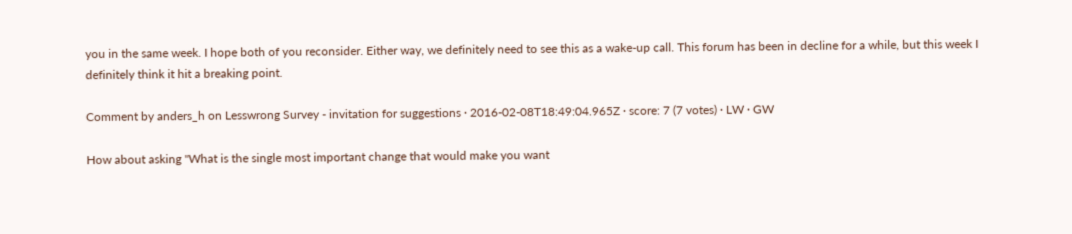you in the same week. I hope both of you reconsider. Either way, we definitely need to see this as a wake-up call. This forum has been in decline for a while, but this week I definitely think it hit a breaking point.

Comment by anders_h on Lesswrong Survey - invitation for suggestions · 2016-02-08T18:49:04.965Z · score: 7 (7 votes) · LW · GW

How about asking "What is the single most important change that would make you want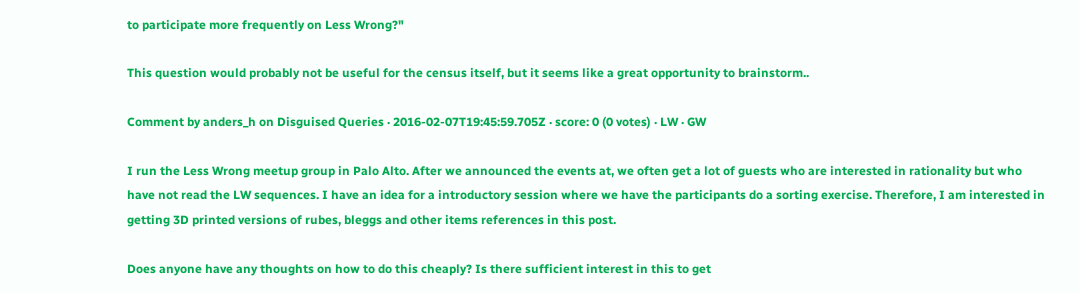to participate more frequently on Less Wrong?"

This question would probably not be useful for the census itself, but it seems like a great opportunity to brainstorm..

Comment by anders_h on Disguised Queries · 2016-02-07T19:45:59.705Z · score: 0 (0 votes) · LW · GW

I run the Less Wrong meetup group in Palo Alto. After we announced the events at, we often get a lot of guests who are interested in rationality but who have not read the LW sequences. I have an idea for a introductory session where we have the participants do a sorting exercise. Therefore, I am interested in getting 3D printed versions of rubes, bleggs and other items references in this post.

Does anyone have any thoughts on how to do this cheaply? Is there sufficient interest in this to get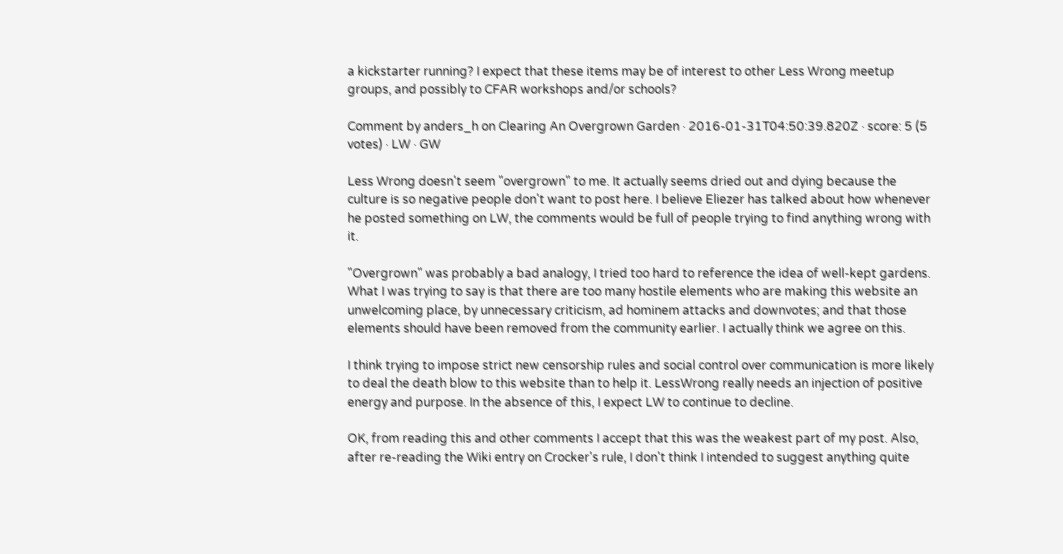a kickstarter running? I expect that these items may be of interest to other Less Wrong meetup groups, and possibly to CFAR workshops and/or schools?

Comment by anders_h on Clearing An Overgrown Garden · 2016-01-31T04:50:39.820Z · score: 5 (5 votes) · LW · GW

Less Wrong doesn't seem "overgrown" to me. It actually seems dried out and dying because the culture is so negative people don't want to post here. I believe Eliezer has talked about how whenever he posted something on LW, the comments would be full of people trying to find anything wrong with it.

"Overgrown" was probably a bad analogy, I tried too hard to reference the idea of well-kept gardens. What I was trying to say is that there are too many hostile elements who are making this website an unwelcoming place, by unnecessary criticism, ad hominem attacks and downvotes; and that those elements should have been removed from the community earlier. I actually think we agree on this.

I think trying to impose strict new censorship rules and social control over communication is more likely to deal the death blow to this website than to help it. LessWrong really needs an injection of positive energy and purpose. In the absence of this, I expect LW to continue to decline.

OK, from reading this and other comments I accept that this was the weakest part of my post. Also, after re-reading the Wiki entry on Crocker's rule, I don't think I intended to suggest anything quite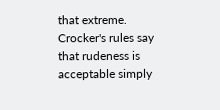that extreme. Crocker's rules say that rudeness is acceptable simply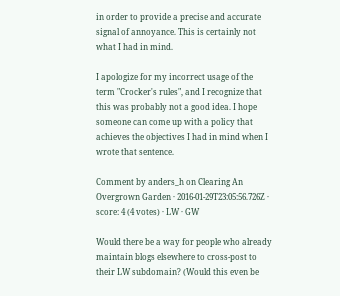in order to provide a precise and accurate signal of annoyance. This is certainly not what I had in mind.

I apologize for my incorrect usage of the term "Crocker's rules", and I recognize that this was probably not a good idea. I hope someone can come up with a policy that achieves the objectives I had in mind when I wrote that sentence.

Comment by anders_h on Clearing An Overgrown Garden · 2016-01-29T23:05:56.726Z · score: 4 (4 votes) · LW · GW

Would there be a way for people who already maintain blogs elsewhere to cross-post to their LW subdomain? (Would this even be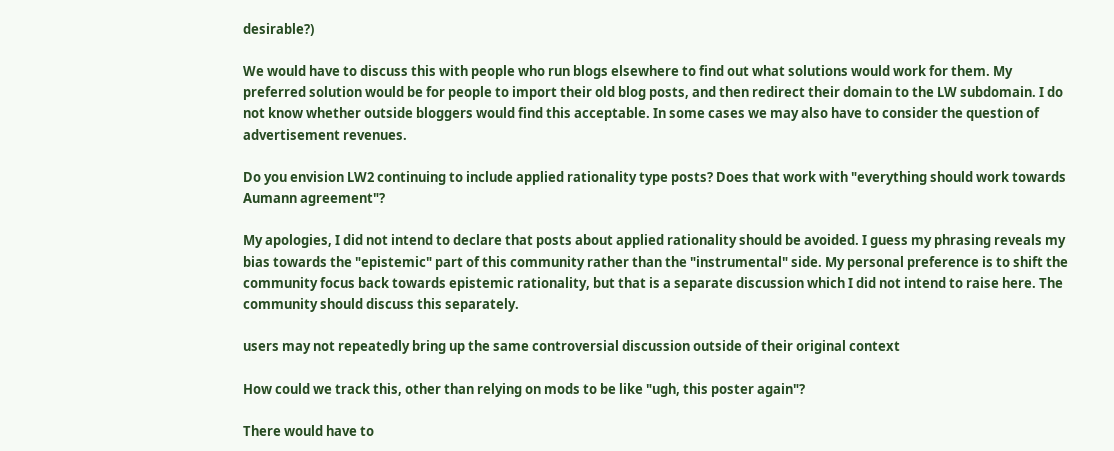desirable?)

We would have to discuss this with people who run blogs elsewhere to find out what solutions would work for them. My preferred solution would be for people to import their old blog posts, and then redirect their domain to the LW subdomain. I do not know whether outside bloggers would find this acceptable. In some cases we may also have to consider the question of advertisement revenues.

Do you envision LW2 continuing to include applied rationality type posts? Does that work with "everything should work towards Aumann agreement"?

My apologies, I did not intend to declare that posts about applied rationality should be avoided. I guess my phrasing reveals my bias towards the "epistemic" part of this community rather than the "instrumental" side. My personal preference is to shift the community focus back towards epistemic rationality, but that is a separate discussion which I did not intend to raise here. The community should discuss this separately.

users may not repeatedly bring up the same controversial discussion outside of their original context

How could we track this, other than relying on mods to be like "ugh, this poster again"?

There would have to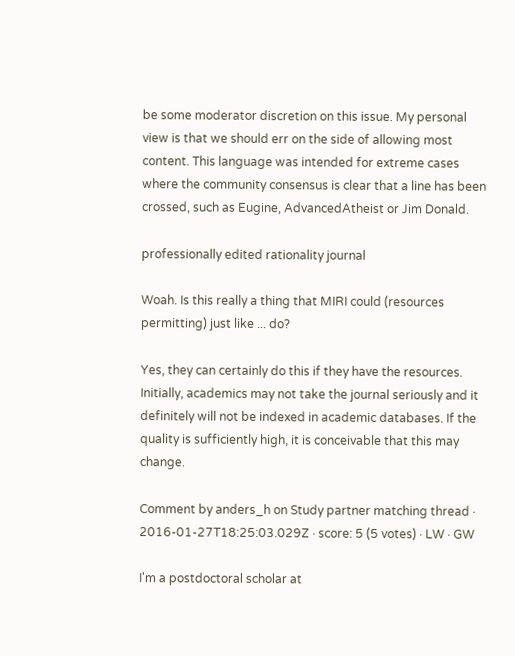be some moderator discretion on this issue. My personal view is that we should err on the side of allowing most content. This language was intended for extreme cases where the community consensus is clear that a line has been crossed, such as Eugine, AdvancedAtheist or Jim Donald.

professionally edited rationality journal

Woah. Is this really a thing that MIRI could (resources permitting) just like ... do?

Yes, they can certainly do this if they have the resources. Initially, academics may not take the journal seriously and it definitely will not be indexed in academic databases. If the quality is sufficiently high, it is conceivable that this may change.

Comment by anders_h on Study partner matching thread · 2016-01-27T18:25:03.029Z · score: 5 (5 votes) · LW · GW

I'm a postdoctoral scholar at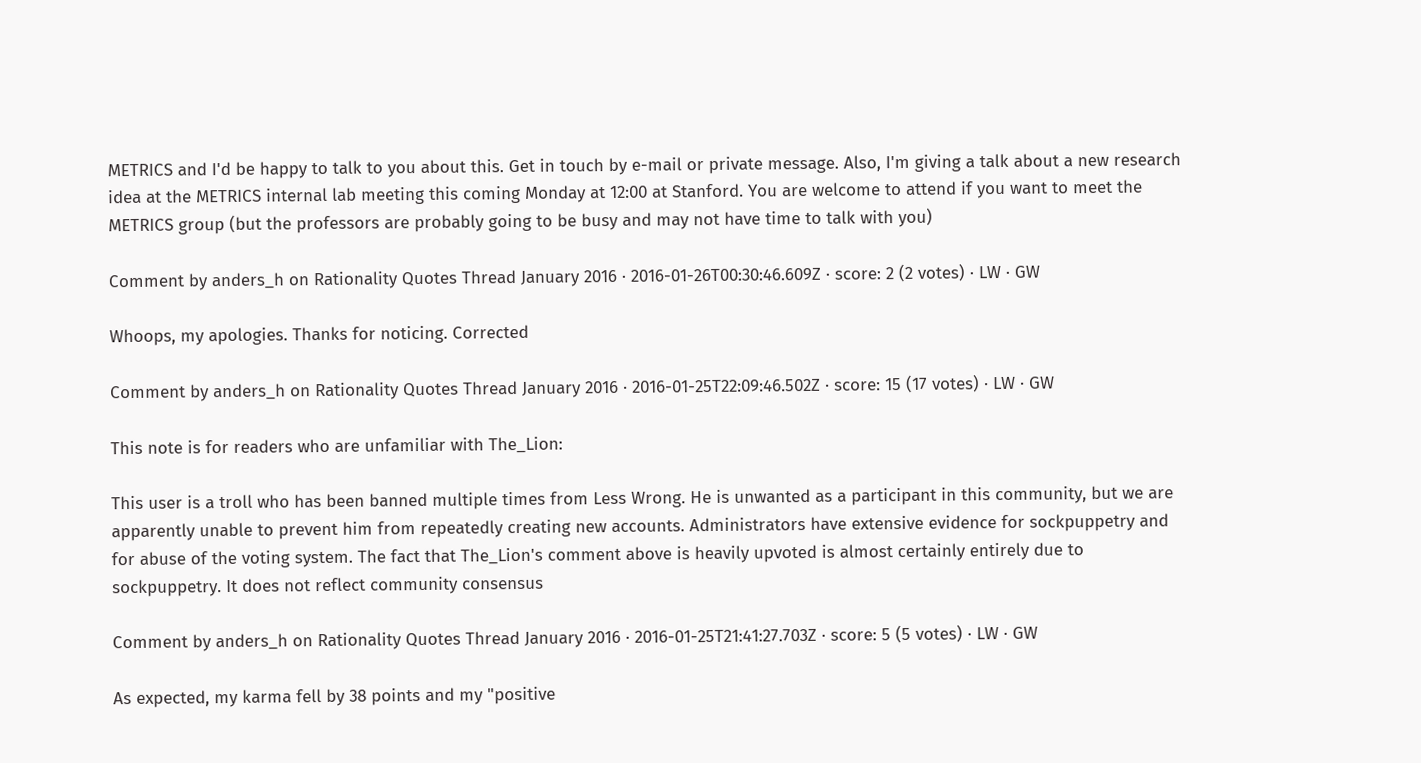METRICS and I'd be happy to talk to you about this. Get in touch by e-mail or private message. Also, I'm giving a talk about a new research idea at the METRICS internal lab meeting this coming Monday at 12:00 at Stanford. You are welcome to attend if you want to meet the METRICS group (but the professors are probably going to be busy and may not have time to talk with you)

Comment by anders_h on Rationality Quotes Thread January 2016 · 2016-01-26T00:30:46.609Z · score: 2 (2 votes) · LW · GW

Whoops, my apologies. Thanks for noticing. Corrected

Comment by anders_h on Rationality Quotes Thread January 2016 · 2016-01-25T22:09:46.502Z · score: 15 (17 votes) · LW · GW

This note is for readers who are unfamiliar with The_Lion:

This user is a troll who has been banned multiple times from Less Wrong. He is unwanted as a participant in this community, but we are apparently unable to prevent him from repeatedly creating new accounts. Administrators have extensive evidence for sockpuppetry and for abuse of the voting system. The fact that The_Lion's comment above is heavily upvoted is almost certainly entirely due to sockpuppetry. It does not reflect community consensus

Comment by anders_h on Rationality Quotes Thread January 2016 · 2016-01-25T21:41:27.703Z · score: 5 (5 votes) · LW · GW

As expected, my karma fell by 38 points and my "positive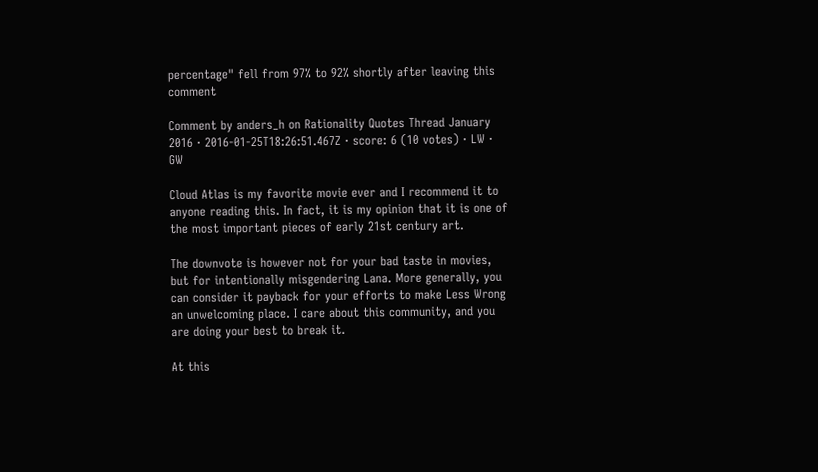percentage" fell from 97% to 92% shortly after leaving this comment

Comment by anders_h on Rationality Quotes Thread January 2016 · 2016-01-25T18:26:51.467Z · score: 6 (10 votes) · LW · GW

Cloud Atlas is my favorite movie ever and I recommend it to anyone reading this. In fact, it is my opinion that it is one of the most important pieces of early 21st century art.

The downvote is however not for your bad taste in movies, but for intentionally misgendering Lana. More generally, you can consider it payback for your efforts to make Less Wrong an unwelcoming place. I care about this community, and you are doing your best to break it.

At this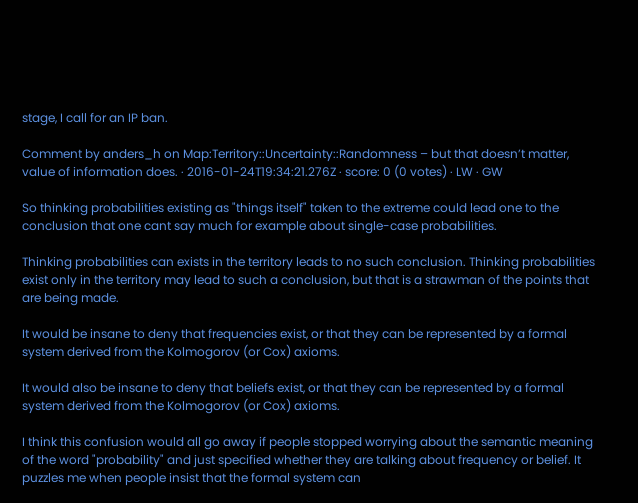stage, I call for an IP ban.

Comment by anders_h on Map:Territory::Uncertainty::Randomness – but that doesn’t matter, value of information does. · 2016-01-24T19:34:21.276Z · score: 0 (0 votes) · LW · GW

So thinking probabilities existing as "things itself" taken to the extreme could lead one to the conclusion that one cant say much for example about single-case probabilities.

Thinking probabilities can exists in the territory leads to no such conclusion. Thinking probabilities exist only in the territory may lead to such a conclusion, but that is a strawman of the points that are being made.

It would be insane to deny that frequencies exist, or that they can be represented by a formal system derived from the Kolmogorov (or Cox) axioms.

It would also be insane to deny that beliefs exist, or that they can be represented by a formal system derived from the Kolmogorov (or Cox) axioms.

I think this confusion would all go away if people stopped worrying about the semantic meaning of the word "probability" and just specified whether they are talking about frequency or belief. It puzzles me when people insist that the formal system can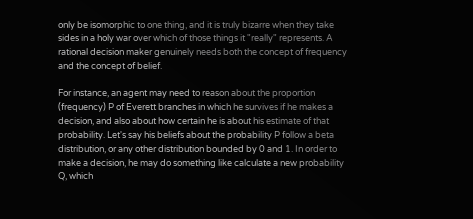only be isomorphic to one thing, and it is truly bizarre when they take sides in a holy war over which of those things it "really" represents. A rational decision maker genuinely needs both the concept of frequency and the concept of belief.

For instance, an agent may need to reason about the proportion (frequency) P of Everett branches in which he survives if he makes a decision, and also about how certain he is about his estimate of that probability. Let's say his beliefs about the probability P follow a beta distribution, or any other distribution bounded by 0 and 1. In order to make a decision, he may do something like calculate a new probability Q, which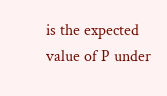is the expected value of P under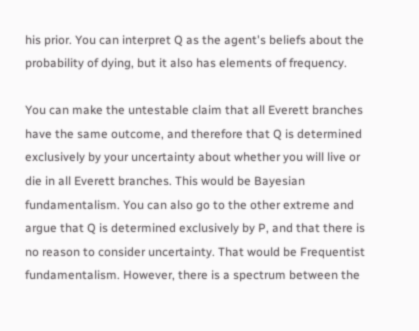his prior. You can interpret Q as the agent's beliefs about the probability of dying, but it also has elements of frequency.

You can make the untestable claim that all Everett branches have the same outcome, and therefore that Q is determined exclusively by your uncertainty about whether you will live or die in all Everett branches. This would be Bayesian fundamentalism. You can also go to the other extreme and argue that Q is determined exclusively by P, and that there is no reason to consider uncertainty. That would be Frequentist fundamentalism. However, there is a spectrum between the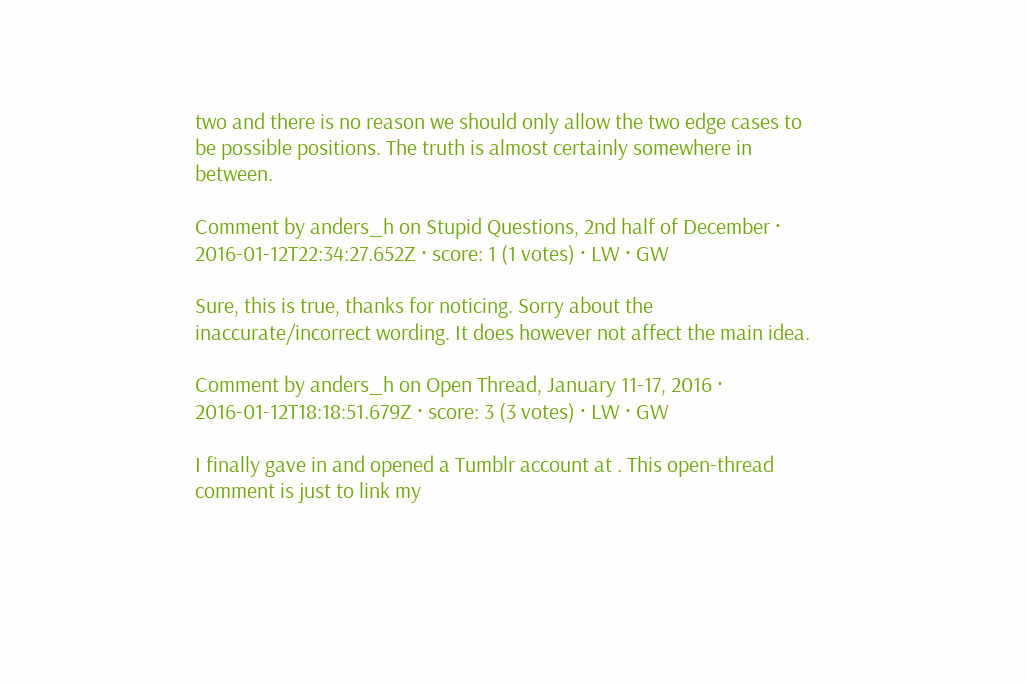two and there is no reason we should only allow the two edge cases to be possible positions. The truth is almost certainly somewhere in between.

Comment by anders_h on Stupid Questions, 2nd half of December · 2016-01-12T22:34:27.652Z · score: 1 (1 votes) · LW · GW

Sure, this is true, thanks for noticing. Sorry about the inaccurate/incorrect wording. It does however not affect the main idea.

Comment by anders_h on Open Thread, January 11-17, 2016 · 2016-01-12T18:18:51.679Z · score: 3 (3 votes) · LW · GW

I finally gave in and opened a Tumblr account at . This open-thread comment is just to link my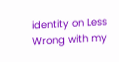identity on Less Wrong with my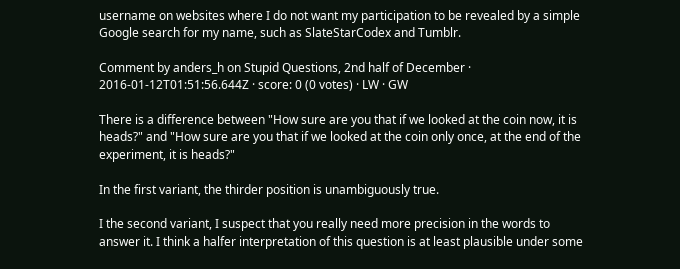username on websites where I do not want my participation to be revealed by a simple Google search for my name, such as SlateStarCodex and Tumblr.

Comment by anders_h on Stupid Questions, 2nd half of December · 2016-01-12T01:51:56.644Z · score: 0 (0 votes) · LW · GW

There is a difference between "How sure are you that if we looked at the coin now, it is heads?" and "How sure are you that if we looked at the coin only once, at the end of the experiment, it is heads?"

In the first variant, the thirder position is unambiguously true.

I the second variant, I suspect that you really need more precision in the words to answer it. I think a halfer interpretation of this question is at least plausible under some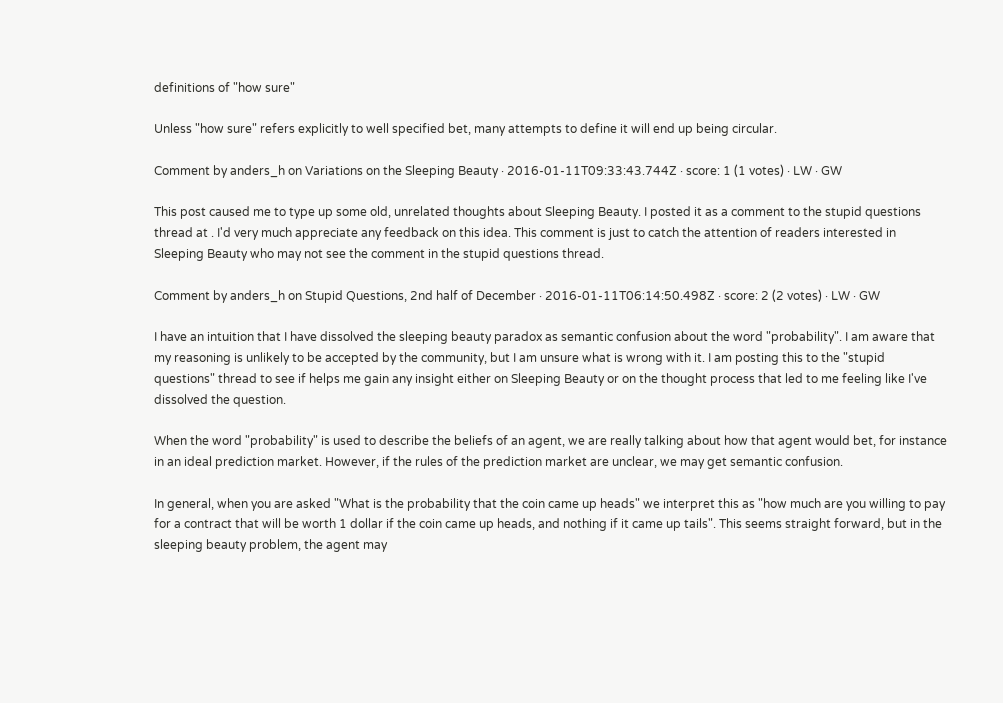definitions of "how sure"

Unless "how sure" refers explicitly to well specified bet, many attempts to define it will end up being circular.

Comment by anders_h on Variations on the Sleeping Beauty · 2016-01-11T09:33:43.744Z · score: 1 (1 votes) · LW · GW

This post caused me to type up some old, unrelated thoughts about Sleeping Beauty. I posted it as a comment to the stupid questions thread at . I'd very much appreciate any feedback on this idea. This comment is just to catch the attention of readers interested in Sleeping Beauty who may not see the comment in the stupid questions thread.

Comment by anders_h on Stupid Questions, 2nd half of December · 2016-01-11T06:14:50.498Z · score: 2 (2 votes) · LW · GW

I have an intuition that I have dissolved the sleeping beauty paradox as semantic confusion about the word "probability". I am aware that my reasoning is unlikely to be accepted by the community, but I am unsure what is wrong with it. I am posting this to the "stupid questions" thread to see if helps me gain any insight either on Sleeping Beauty or on the thought process that led to me feeling like I've dissolved the question.

When the word "probability" is used to describe the beliefs of an agent, we are really talking about how that agent would bet, for instance in an ideal prediction market. However, if the rules of the prediction market are unclear, we may get semantic confusion.

In general, when you are asked "What is the probability that the coin came up heads" we interpret this as "how much are you willing to pay for a contract that will be worth 1 dollar if the coin came up heads, and nothing if it came up tails". This seems straight forward, but in the sleeping beauty problem, the agent may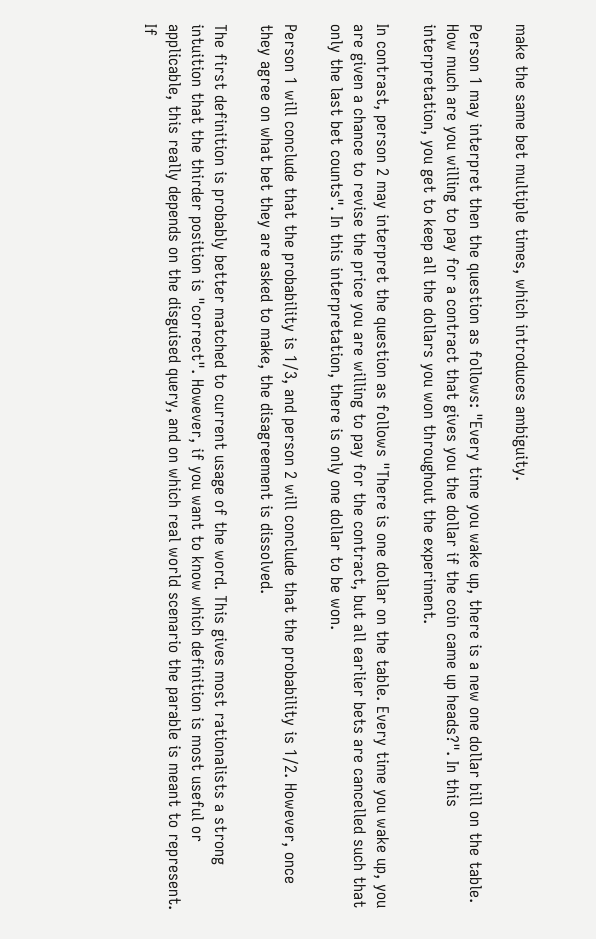make the same bet multiple times, which introduces ambiguity.

Person 1 may interpret then the question as follows: "Every time you wake up, there is a new one dollar bill on the table. How much are you willing to pay for a contract that gives you the dollar if the coin came up heads?". In this interpretation, you get to keep all the dollars you won throughout the experiment.

In contrast, person 2 may interpret the question as follows "There is one dollar on the table. Every time you wake up, you are given a chance to revise the price you are willing to pay for the contract, but all earlier bets are cancelled such that only the last bet counts". In this interpretation, there is only one dollar to be won.

Person 1 will conclude that the probability is 1/3, and person 2 will conclude that the probability is 1/2. However, once they agree on what bet they are asked to make, the disagreement is dissolved.

The first definition is probably better matched to current usage of the word. This gives most rationalists a strong intuition that the thirder position is "correct". However, if you want to know which definition is most useful or applicable, this really depends on the disguised query, and on which real world scenario the parable is meant to represent. If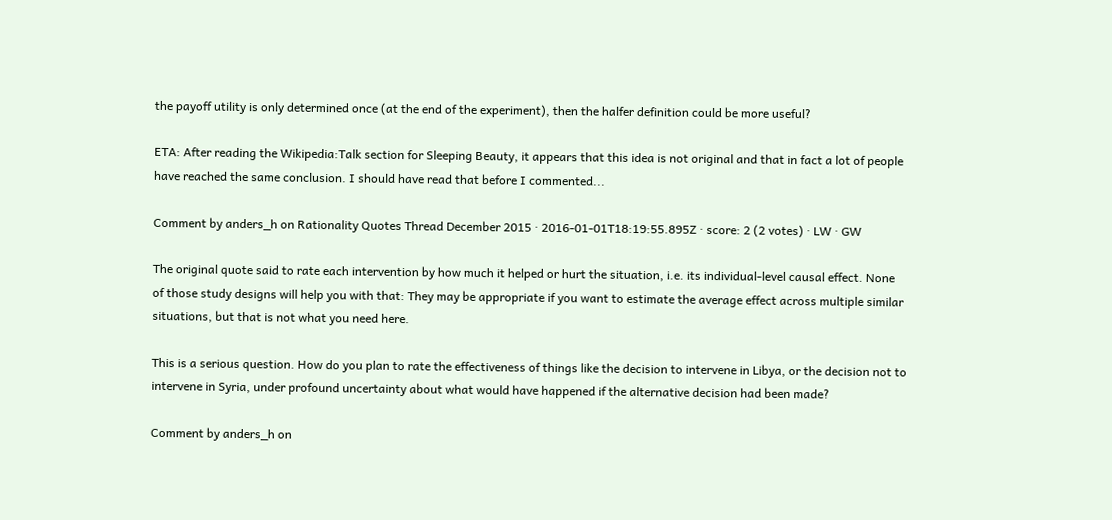the payoff utility is only determined once (at the end of the experiment), then the halfer definition could be more useful?

ETA: After reading the Wikipedia:Talk section for Sleeping Beauty, it appears that this idea is not original and that in fact a lot of people have reached the same conclusion. I should have read that before I commented...

Comment by anders_h on Rationality Quotes Thread December 2015 · 2016-01-01T18:19:55.895Z · score: 2 (2 votes) · LW · GW

The original quote said to rate each intervention by how much it helped or hurt the situation, i.e. its individual-level causal effect. None of those study designs will help you with that: They may be appropriate if you want to estimate the average effect across multiple similar situations, but that is not what you need here.

This is a serious question. How do you plan to rate the effectiveness of things like the decision to intervene in Libya, or the decision not to intervene in Syria, under profound uncertainty about what would have happened if the alternative decision had been made?

Comment by anders_h on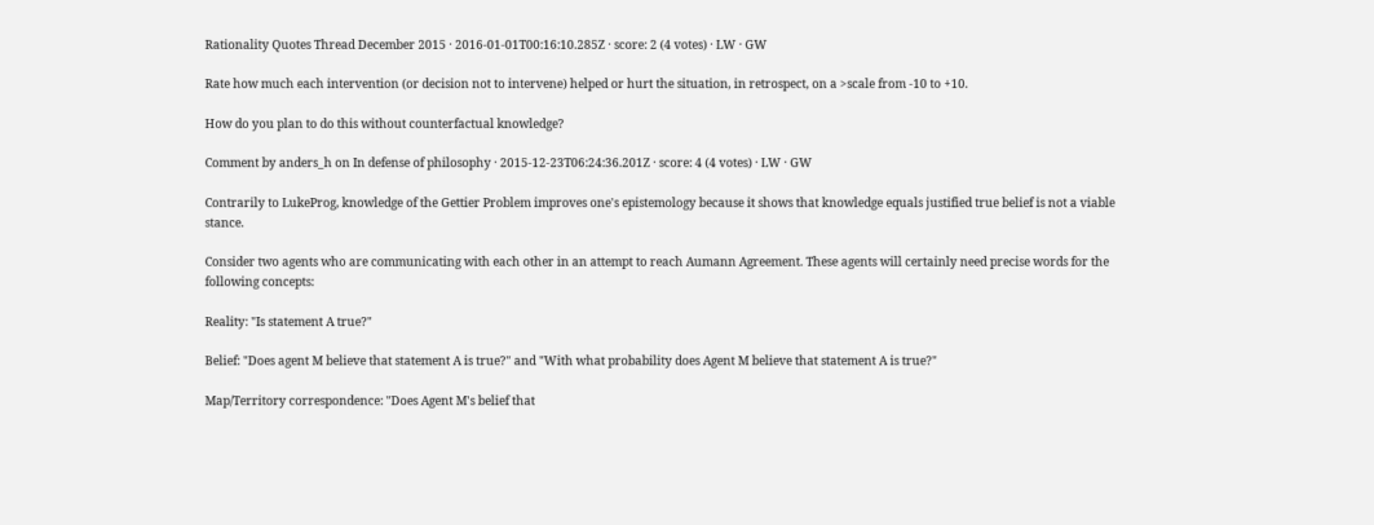Rationality Quotes Thread December 2015 · 2016-01-01T00:16:10.285Z · score: 2 (4 votes) · LW · GW

Rate how much each intervention (or decision not to intervene) helped or hurt the situation, in retrospect, on a >scale from -10 to +10.

How do you plan to do this without counterfactual knowledge?

Comment by anders_h on In defense of philosophy · 2015-12-23T06:24:36.201Z · score: 4 (4 votes) · LW · GW

Contrarily to LukeProg, knowledge of the Gettier Problem improves one's epistemology because it shows that knowledge equals justified true belief is not a viable stance.

Consider two agents who are communicating with each other in an attempt to reach Aumann Agreement. These agents will certainly need precise words for the following concepts:

Reality: "Is statement A true?"

Belief: "Does agent M believe that statement A is true?" and "With what probability does Agent M believe that statement A is true?"

Map/Territory correspondence: "Does Agent M's belief that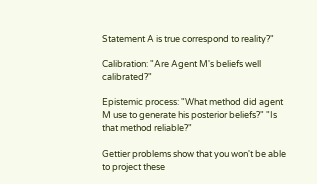Statement A is true correspond to reality?"

Calibration: "Are Agent M's beliefs well calibrated?"

Epistemic process: "What method did agent M use to generate his posterior beliefs?" "Is that method reliable?"

Gettier problems show that you won't be able to project these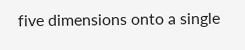five dimensions onto a single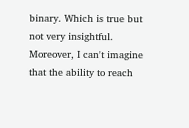binary. Which is true but not very insightful. Moreover, I can't imagine that the ability to reach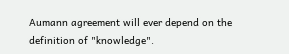Aumann agreement will ever depend on the definition of "knowledge".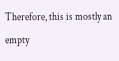Therefore, this is mostly an empty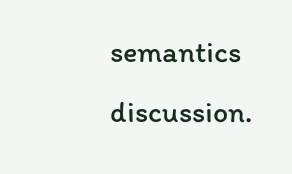semantics discussion.